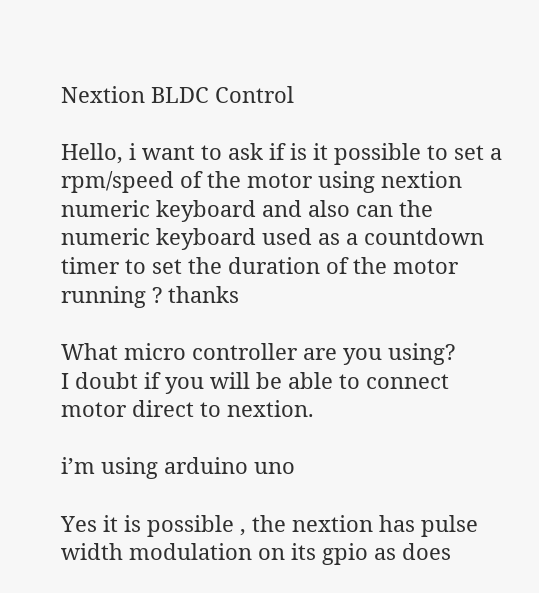Nextion BLDC Control

Hello, i want to ask if is it possible to set a rpm/speed of the motor using nextion numeric keyboard and also can the numeric keyboard used as a countdown timer to set the duration of the motor running ? thanks

What micro controller are you using?
I doubt if you will be able to connect motor direct to nextion.

i’m using arduino uno

Yes it is possible , the nextion has pulse width modulation on its gpio as does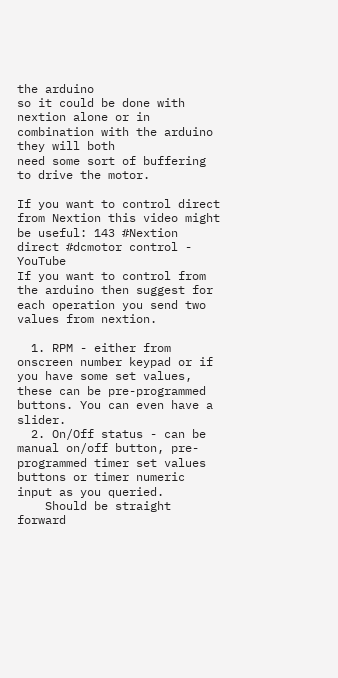the arduino
so it could be done with nextion alone or in combination with the arduino they will both
need some sort of buffering to drive the motor.

If you want to control direct from Nextion this video might be useful: 143 #Nextion direct #dcmotor control - YouTube
If you want to control from the arduino then suggest for each operation you send two values from nextion.

  1. RPM - either from onscreen number keypad or if you have some set values, these can be pre-programmed buttons. You can even have a slider.
  2. On/Off status - can be manual on/off button, pre-programmed timer set values buttons or timer numeric input as you queried.
    Should be straight forward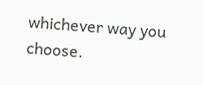whichever way you choose.